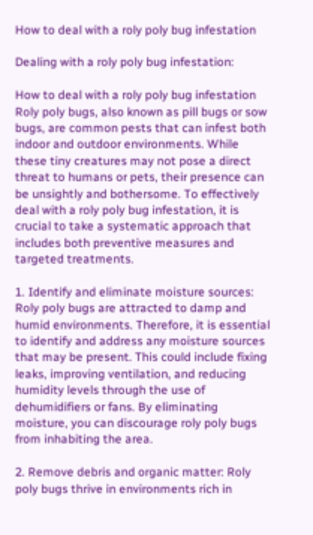How to deal with a roly poly bug infestation

Dealing with a roly poly bug infestation:

How to deal with a roly poly bug infestation
Roly poly bugs, also known as pill bugs or sow bugs, are common pests that can infest both indoor and outdoor environments. While these tiny creatures may not pose a direct threat to humans or pets, their presence can be unsightly and bothersome. To effectively deal with a roly poly bug infestation, it is crucial to take a systematic approach that includes both preventive measures and targeted treatments.

1. Identify and eliminate moisture sources: Roly poly bugs are attracted to damp and humid environments. Therefore, it is essential to identify and address any moisture sources that may be present. This could include fixing leaks, improving ventilation, and reducing humidity levels through the use of dehumidifiers or fans. By eliminating moisture, you can discourage roly poly bugs from inhabiting the area.

2. Remove debris and organic matter: Roly poly bugs thrive in environments rich in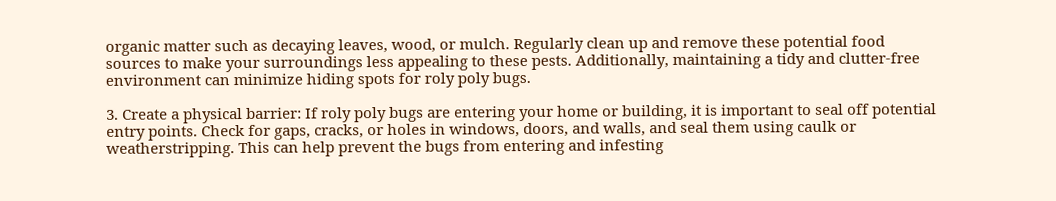organic matter such as decaying leaves, wood, or mulch. Regularly clean up and remove these potential food sources to make your surroundings less appealing to these pests. Additionally, maintaining a tidy and clutter-free environment can minimize hiding spots for roly poly bugs.

3. Create a physical barrier: If roly poly bugs are entering your home or building, it is important to seal off potential entry points. Check for gaps, cracks, or holes in windows, doors, and walls, and seal them using caulk or weatherstripping. This can help prevent the bugs from entering and infesting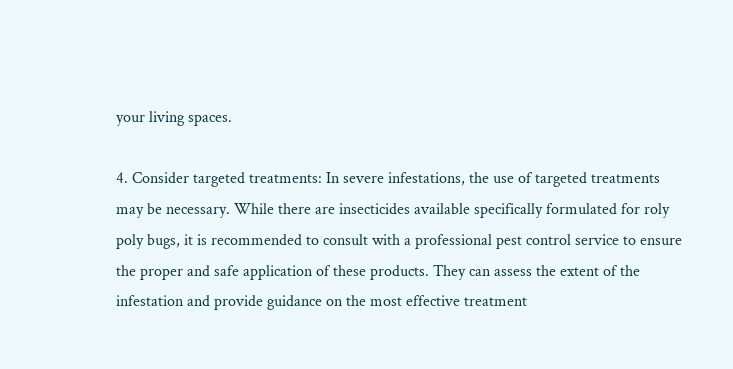your living spaces.

4. Consider targeted treatments: In severe infestations, the use of targeted treatments may be necessary. While there are insecticides available specifically formulated for roly poly bugs, it is recommended to consult with a professional pest control service to ensure the proper and safe application of these products. They can assess the extent of the infestation and provide guidance on the most effective treatment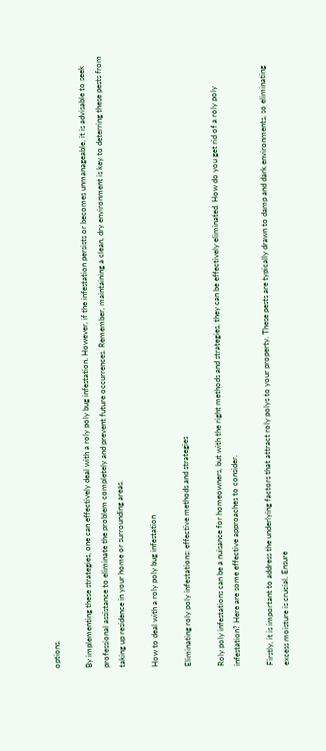options.

By implementing these strategies, one can effectively deal with a roly poly bug infestation. However, if the infestation persists or becomes unmanageable, it is advisable to seek professional assistance to eliminate the problem completely and prevent future occurrences. Remember, maintaining a clean, dry environment is key to deterring these pests from taking up residence in your home or surrounding areas.

How to deal with a roly poly bug infestation

Eliminating roly poly infestations: effective methods and strategies

Roly poly infestations can be a nuisance for homeowners, but with the right methods and strategies, they can be effectively eliminated. How do you get rid of a roly poly infestation? Here are some effective approaches to consider.

Firstly, it is important to address the underlying factors that attract roly polys to your property. These pests are typically drawn to damp and dark environments, so eliminating excess moisture is crucial. Ensure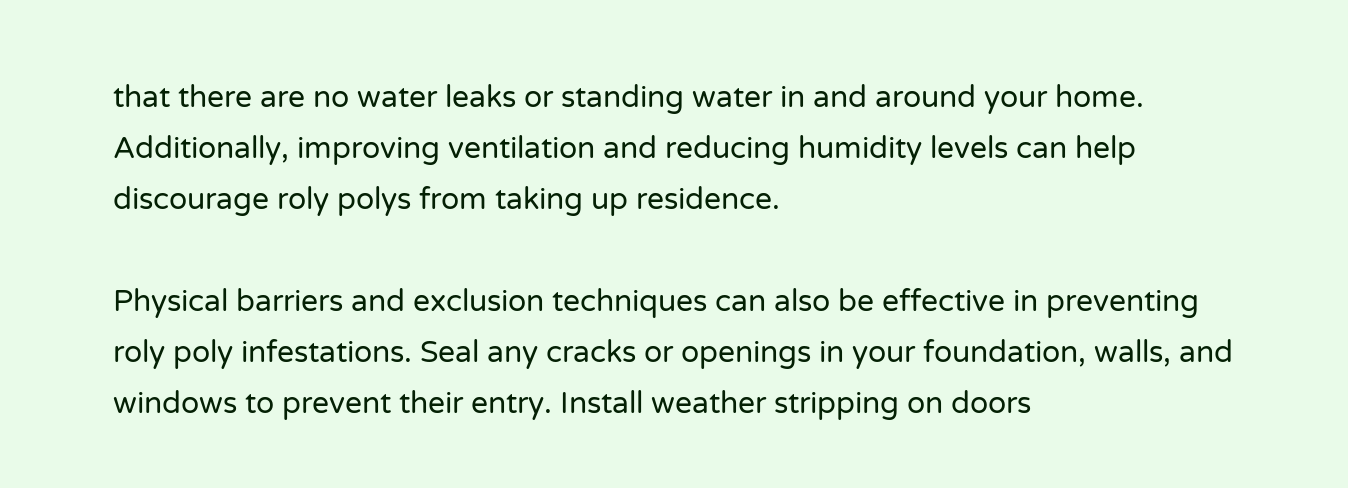that there are no water leaks or standing water in and around your home. Additionally, improving ventilation and reducing humidity levels can help discourage roly polys from taking up residence.

Physical barriers and exclusion techniques can also be effective in preventing roly poly infestations. Seal any cracks or openings in your foundation, walls, and windows to prevent their entry. Install weather stripping on doors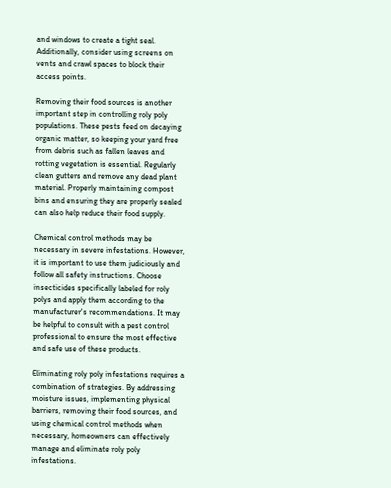and windows to create a tight seal. Additionally, consider using screens on vents and crawl spaces to block their access points.

Removing their food sources is another important step in controlling roly poly populations. These pests feed on decaying organic matter, so keeping your yard free from debris such as fallen leaves and rotting vegetation is essential. Regularly clean gutters and remove any dead plant material. Properly maintaining compost bins and ensuring they are properly sealed can also help reduce their food supply.

Chemical control methods may be necessary in severe infestations. However, it is important to use them judiciously and follow all safety instructions. Choose insecticides specifically labeled for roly polys and apply them according to the manufacturer's recommendations. It may be helpful to consult with a pest control professional to ensure the most effective and safe use of these products.

Eliminating roly poly infestations requires a combination of strategies. By addressing moisture issues, implementing physical barriers, removing their food sources, and using chemical control methods when necessary, homeowners can effectively manage and eliminate roly poly infestations.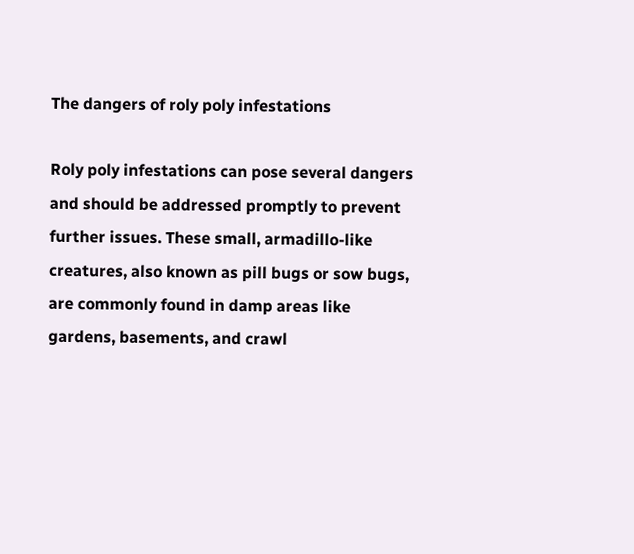The dangers of roly poly infestations

Roly poly infestations can pose several dangers and should be addressed promptly to prevent further issues. These small, armadillo-like creatures, also known as pill bugs or sow bugs, are commonly found in damp areas like gardens, basements, and crawl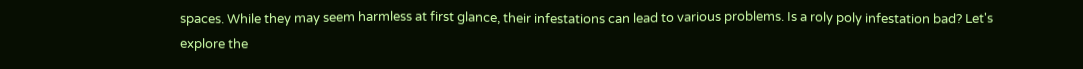spaces. While they may seem harmless at first glance, their infestations can lead to various problems. Is a roly poly infestation bad? Let's explore the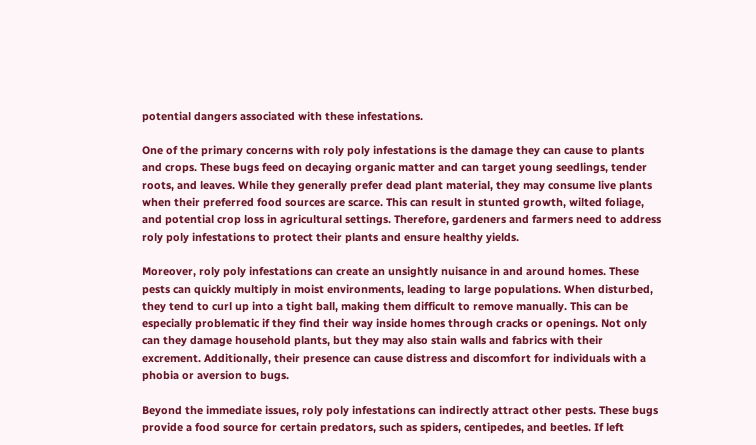potential dangers associated with these infestations.

One of the primary concerns with roly poly infestations is the damage they can cause to plants and crops. These bugs feed on decaying organic matter and can target young seedlings, tender roots, and leaves. While they generally prefer dead plant material, they may consume live plants when their preferred food sources are scarce. This can result in stunted growth, wilted foliage, and potential crop loss in agricultural settings. Therefore, gardeners and farmers need to address roly poly infestations to protect their plants and ensure healthy yields.

Moreover, roly poly infestations can create an unsightly nuisance in and around homes. These pests can quickly multiply in moist environments, leading to large populations. When disturbed, they tend to curl up into a tight ball, making them difficult to remove manually. This can be especially problematic if they find their way inside homes through cracks or openings. Not only can they damage household plants, but they may also stain walls and fabrics with their excrement. Additionally, their presence can cause distress and discomfort for individuals with a phobia or aversion to bugs.

Beyond the immediate issues, roly poly infestations can indirectly attract other pests. These bugs provide a food source for certain predators, such as spiders, centipedes, and beetles. If left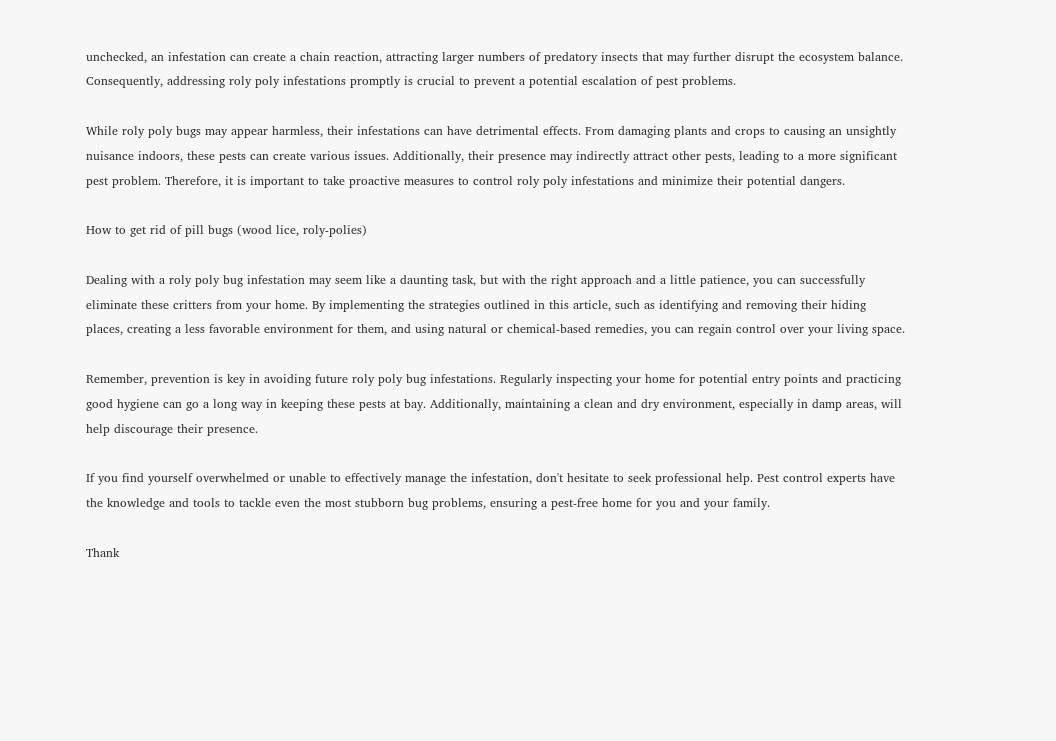unchecked, an infestation can create a chain reaction, attracting larger numbers of predatory insects that may further disrupt the ecosystem balance. Consequently, addressing roly poly infestations promptly is crucial to prevent a potential escalation of pest problems.

While roly poly bugs may appear harmless, their infestations can have detrimental effects. From damaging plants and crops to causing an unsightly nuisance indoors, these pests can create various issues. Additionally, their presence may indirectly attract other pests, leading to a more significant pest problem. Therefore, it is important to take proactive measures to control roly poly infestations and minimize their potential dangers.

How to get rid of pill bugs (wood lice, roly-polies)

Dealing with a roly poly bug infestation may seem like a daunting task, but with the right approach and a little patience, you can successfully eliminate these critters from your home. By implementing the strategies outlined in this article, such as identifying and removing their hiding places, creating a less favorable environment for them, and using natural or chemical-based remedies, you can regain control over your living space.

Remember, prevention is key in avoiding future roly poly bug infestations. Regularly inspecting your home for potential entry points and practicing good hygiene can go a long way in keeping these pests at bay. Additionally, maintaining a clean and dry environment, especially in damp areas, will help discourage their presence.

If you find yourself overwhelmed or unable to effectively manage the infestation, don't hesitate to seek professional help. Pest control experts have the knowledge and tools to tackle even the most stubborn bug problems, ensuring a pest-free home for you and your family.

Thank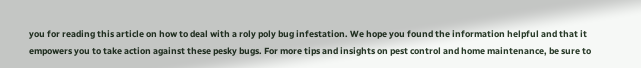you for reading this article on how to deal with a roly poly bug infestation. We hope you found the information helpful and that it empowers you to take action against these pesky bugs. For more tips and insights on pest control and home maintenance, be sure to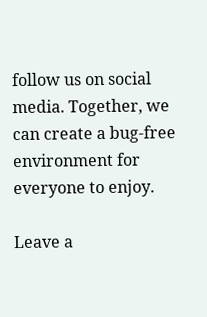follow us on social media. Together, we can create a bug-free environment for everyone to enjoy.

Leave a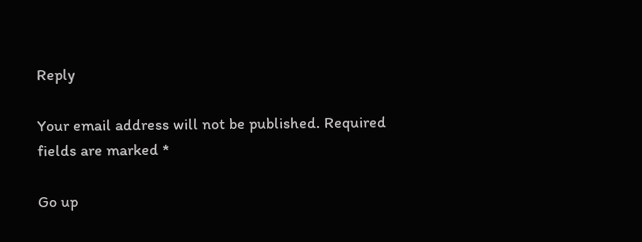Reply

Your email address will not be published. Required fields are marked *

Go up